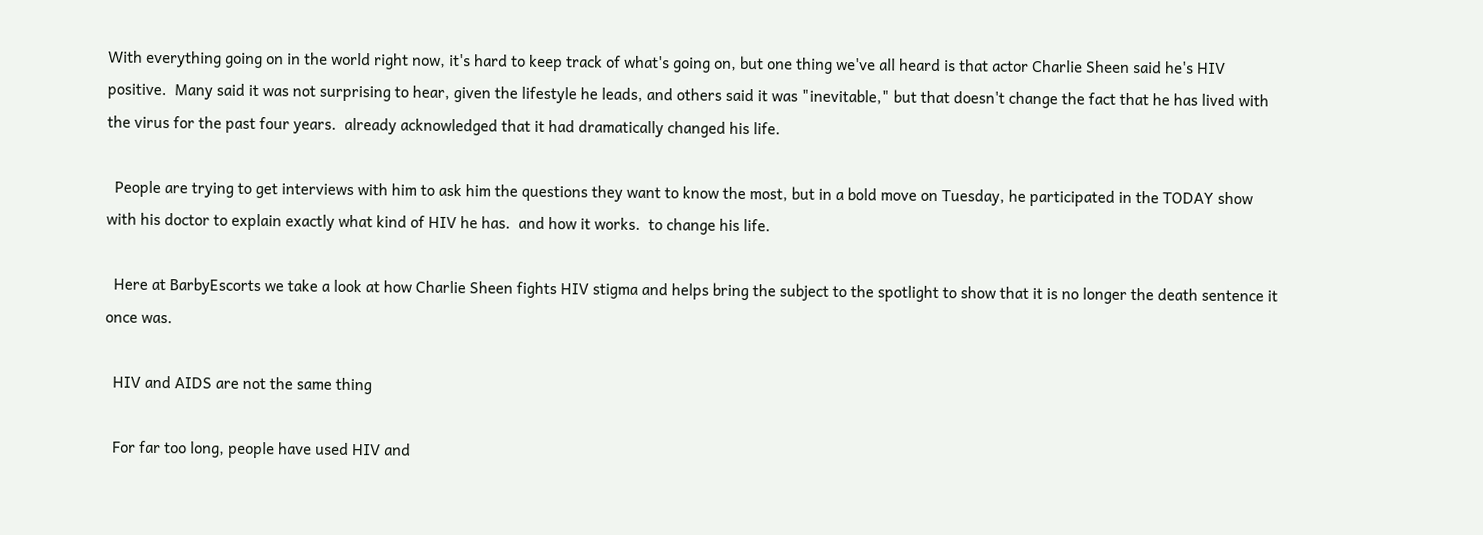With everything going on in the world right now, it's hard to keep track of what's going on, but one thing we've all heard is that actor Charlie Sheen said he's HIV positive.  Many said it was not surprising to hear, given the lifestyle he leads, and others said it was "inevitable," but that doesn't change the fact that he has lived with the virus for the past four years.  already acknowledged that it had dramatically changed his life.

  People are trying to get interviews with him to ask him the questions they want to know the most, but in a bold move on Tuesday, he participated in the TODAY show with his doctor to explain exactly what kind of HIV he has.  and how it works.  to change his life.

  Here at BarbyEscorts we take a look at how Charlie Sheen fights HIV stigma and helps bring the subject to the spotlight to show that it is no longer the death sentence it once was.

  HIV and AIDS are not the same thing

  For far too long, people have used HIV and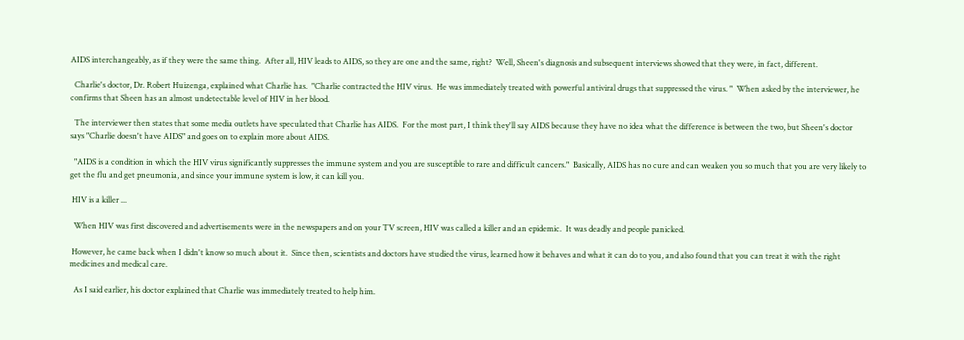AIDS interchangeably, as if they were the same thing.  After all, HIV leads to AIDS, so they are one and the same, right?  Well, Sheen's diagnosis and subsequent interviews showed that they were, in fact, different.

  Charlie's doctor, Dr. Robert Huizenga, explained what Charlie has.  "Charlie contracted the HIV virus.  He was immediately treated with powerful antiviral drugs that suppressed the virus. "  When asked by the interviewer, he confirms that Sheen has an almost undetectable level of HIV in her blood.

  The interviewer then states that some media outlets have speculated that Charlie has AIDS.  For the most part, I think they'll say AIDS because they have no idea what the difference is between the two, but Sheen's doctor says "Charlie doesn't have AIDS" and goes on to explain more about AIDS.

  "AIDS is a condition in which the HIV virus significantly suppresses the immune system and you are susceptible to rare and difficult cancers."  Basically, AIDS has no cure and can weaken you so much that you are very likely to get the flu and get pneumonia, and since your immune system is low, it can kill you.

 HIV is a killer ...

  When HIV was first discovered and advertisements were in the newspapers and on your TV screen, HIV was called a killer and an epidemic.  It was deadly and people panicked.

 However, he came back when I didn't know so much about it.  Since then, scientists and doctors have studied the virus, learned how it behaves and what it can do to you, and also found that you can treat it with the right medicines and medical care.

  As I said earlier, his doctor explained that Charlie was immediately treated to help him.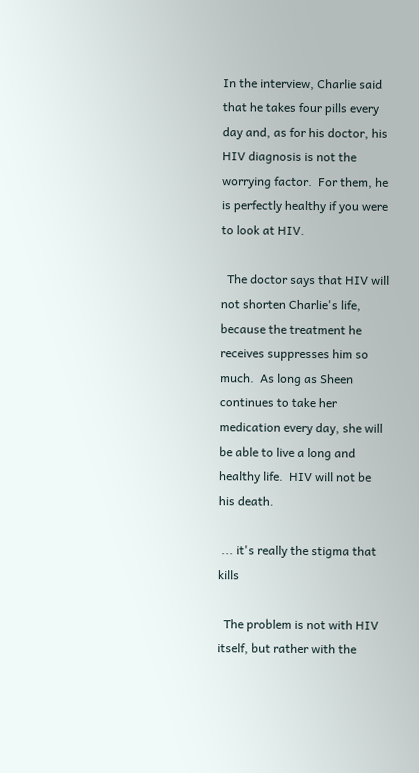In the interview, Charlie said that he takes four pills every day and, as for his doctor, his HIV diagnosis is not the worrying factor.  For them, he is perfectly healthy if you were to look at HIV.

  The doctor says that HIV will not shorten Charlie's life, because the treatment he receives suppresses him so much.  As long as Sheen continues to take her medication every day, she will be able to live a long and healthy life.  HIV will not be his death.

 ... it's really the stigma that kills

  The problem is not with HIV itself, but rather with the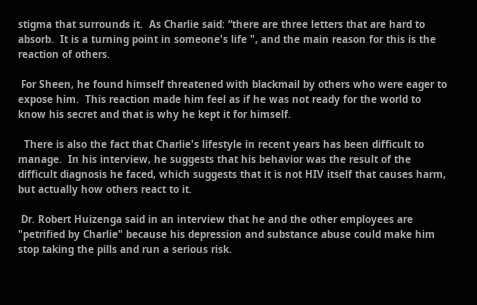stigma that surrounds it.  As Charlie said: “there are three letters that are hard to absorb.  It is a turning point in someone's life ", and the main reason for this is the reaction of others.

 For Sheen, he found himself threatened with blackmail by others who were eager to expose him.  This reaction made him feel as if he was not ready for the world to know his secret and that is why he kept it for himself.

  There is also the fact that Charlie's lifestyle in recent years has been difficult to manage.  In his interview, he suggests that his behavior was the result of the difficult diagnosis he faced, which suggests that it is not HIV itself that causes harm, but actually how others react to it.

 Dr. Robert Huizenga said in an interview that he and the other employees are "petrified by Charlie" because his depression and substance abuse could make him stop taking the pills and run a serious risk.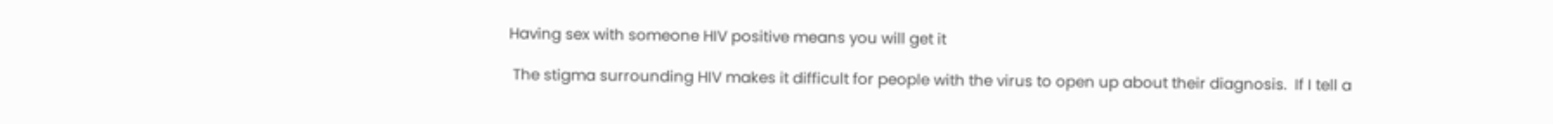Having sex with someone HIV positive means you will get it

 The stigma surrounding HIV makes it difficult for people with the virus to open up about their diagnosis.  If I tell a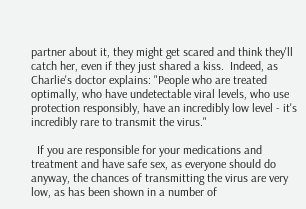partner about it, they might get scared and think they'll catch her, even if they just shared a kiss.  Indeed, as Charlie's doctor explains: "People who are treated optimally, who have undetectable viral levels, who use protection responsibly, have an incredibly low level - it's incredibly rare to transmit the virus."

  If you are responsible for your medications and treatment and have safe sex, as everyone should do anyway, the chances of transmitting the virus are very low, as has been shown in a number of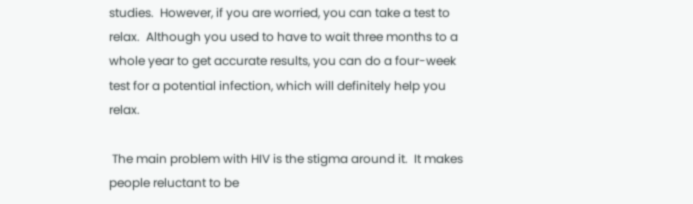studies.  However, if you are worried, you can take a test to relax.  Although you used to have to wait three months to a whole year to get accurate results, you can do a four-week test for a potential infection, which will definitely help you relax.

 The main problem with HIV is the stigma around it.  It makes people reluctant to be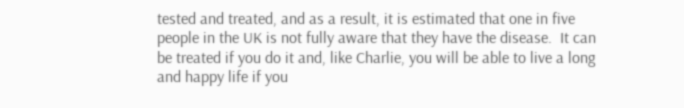tested and treated, and as a result, it is estimated that one in five people in the UK is not fully aware that they have the disease.  It can be treated if you do it and, like Charlie, you will be able to live a long and happy life if you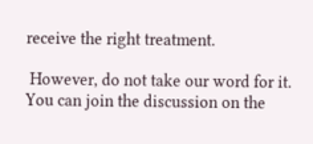receive the right treatment.

 However, do not take our word for it.  You can join the discussion on the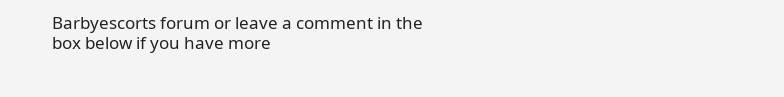Barbyescorts forum or leave a comment in the box below if you have more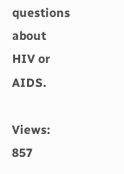questions about HIV or AIDS.

Views: 857